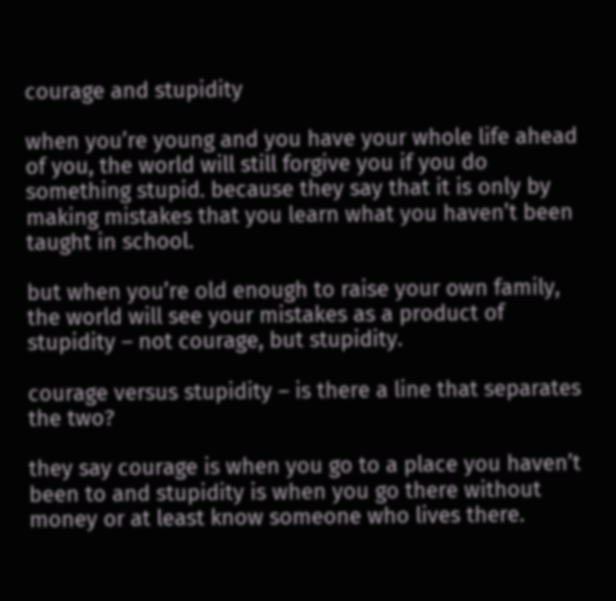courage and stupidity

when you’re young and you have your whole life ahead of you, the world will still forgive you if you do something stupid. because they say that it is only by making mistakes that you learn what you haven’t been taught in school.

but when you’re old enough to raise your own family, the world will see your mistakes as a product of stupidity – not courage, but stupidity.

courage versus stupidity – is there a line that separates the two?

they say courage is when you go to a place you haven’t been to and stupidity is when you go there without money or at least know someone who lives there.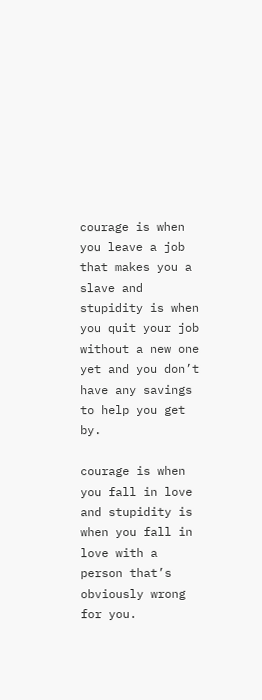courage is when you leave a job that makes you a slave and stupidity is when you quit your job without a new one yet and you don’t have any savings to help you get by.

courage is when you fall in love and stupidity is when you fall in love with a person that’s obviously wrong for you.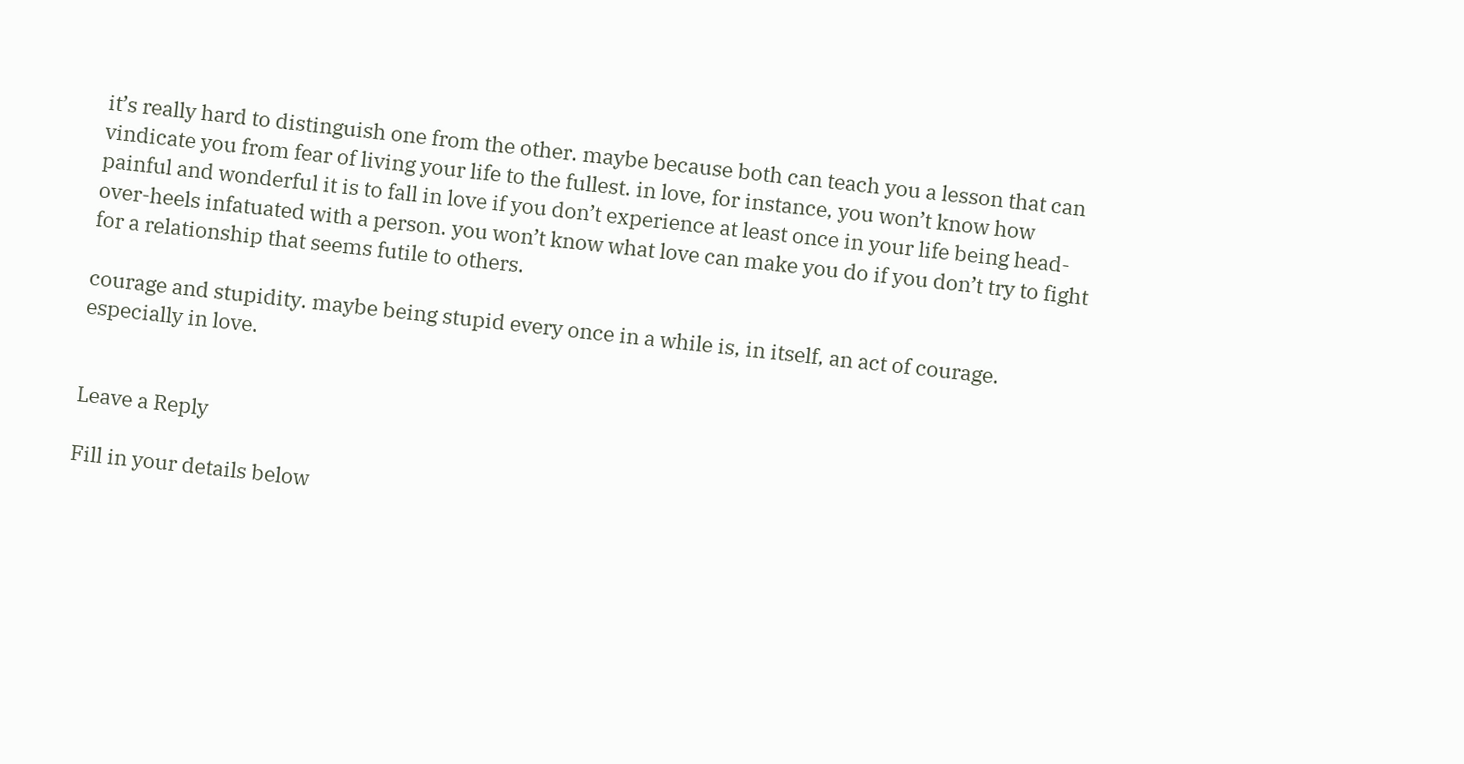it’s really hard to distinguish one from the other. maybe because both can teach you a lesson that can vindicate you from fear of living your life to the fullest. in love, for instance, you won’t know how painful and wonderful it is to fall in love if you don’t experience at least once in your life being head-over-heels infatuated with a person. you won’t know what love can make you do if you don’t try to fight for a relationship that seems futile to others.

courage and stupidity. maybe being stupid every once in a while is, in itself, an act of courage. especially in love.


Leave a Reply

Fill in your details below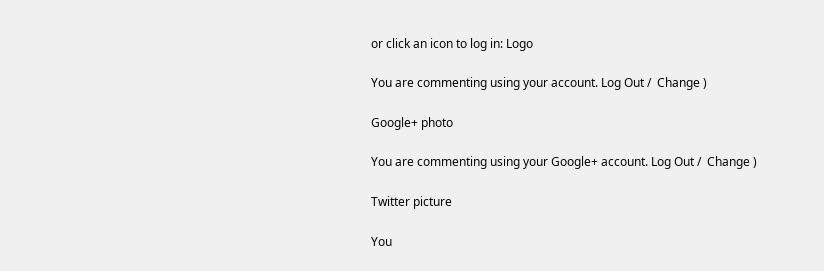or click an icon to log in: Logo

You are commenting using your account. Log Out /  Change )

Google+ photo

You are commenting using your Google+ account. Log Out /  Change )

Twitter picture

You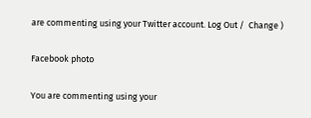are commenting using your Twitter account. Log Out /  Change )

Facebook photo

You are commenting using your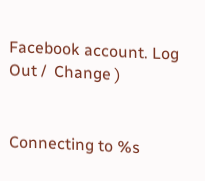Facebook account. Log Out /  Change )


Connecting to %s